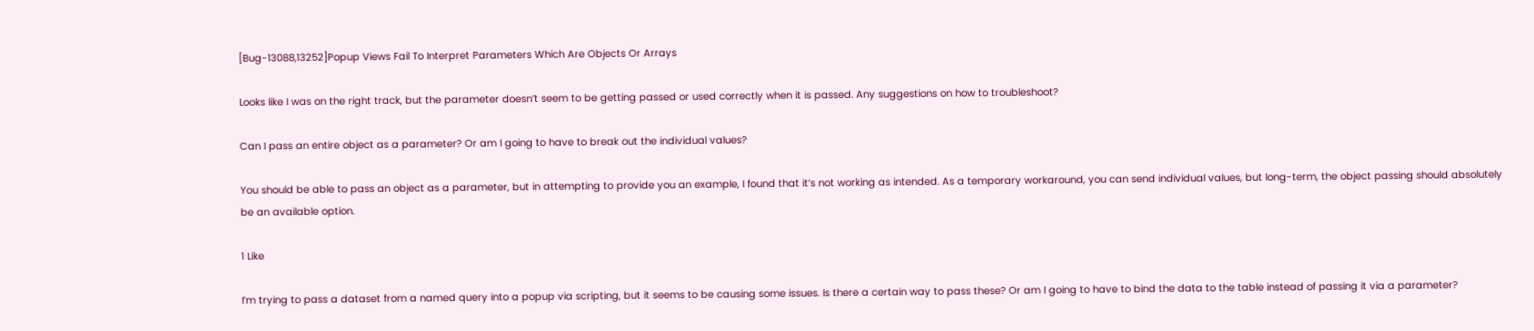[Bug-13088,13252]Popup Views Fail To Interpret Parameters Which Are Objects Or Arrays

Looks like I was on the right track, but the parameter doesn’t seem to be getting passed or used correctly when it is passed. Any suggestions on how to troubleshoot?

Can I pass an entire object as a parameter? Or am I going to have to break out the individual values?

You should be able to pass an object as a parameter, but in attempting to provide you an example, I found that it’s not working as intended. As a temporary workaround, you can send individual values, but long-term, the object passing should absolutely be an available option.

1 Like

I’m trying to pass a dataset from a named query into a popup via scripting, but it seems to be causing some issues. Is there a certain way to pass these? Or am I going to have to bind the data to the table instead of passing it via a parameter?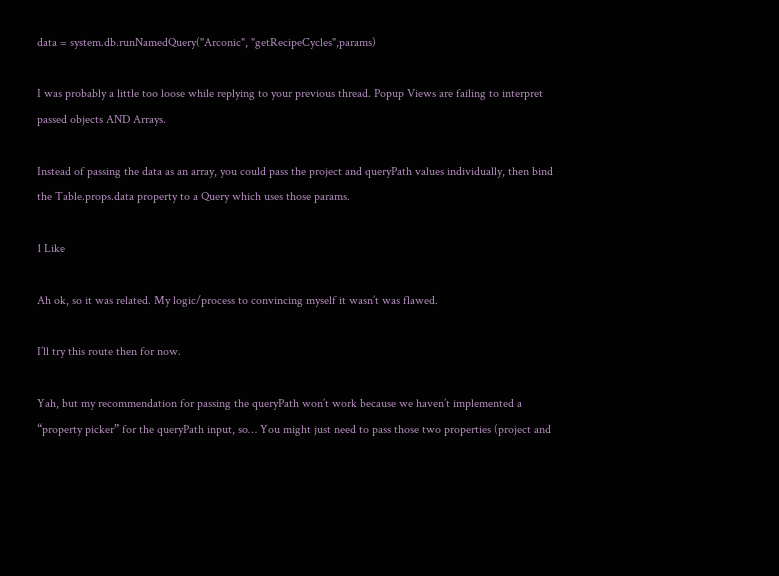data = system.db.runNamedQuery("Arconic", "getRecipeCycles",params)

I was probably a little too loose while replying to your previous thread. Popup Views are failing to interpret passed objects AND Arrays.

Instead of passing the data as an array, you could pass the project and queryPath values individually, then bind the Table.props.data property to a Query which uses those params.

1 Like

Ah ok, so it was related. My logic/process to convincing myself it wasn’t was flawed.

I’ll try this route then for now.

Yah, but my recommendation for passing the queryPath won’t work because we haven’t implemented a “property picker” for the queryPath input, so… You might just need to pass those two properties (project and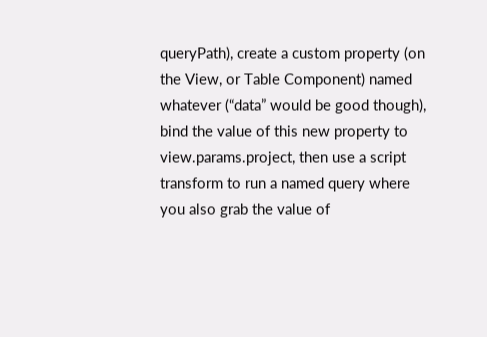queryPath), create a custom property (on the View, or Table Component) named whatever (“data” would be good though), bind the value of this new property to view.params.project, then use a script transform to run a named query where you also grab the value of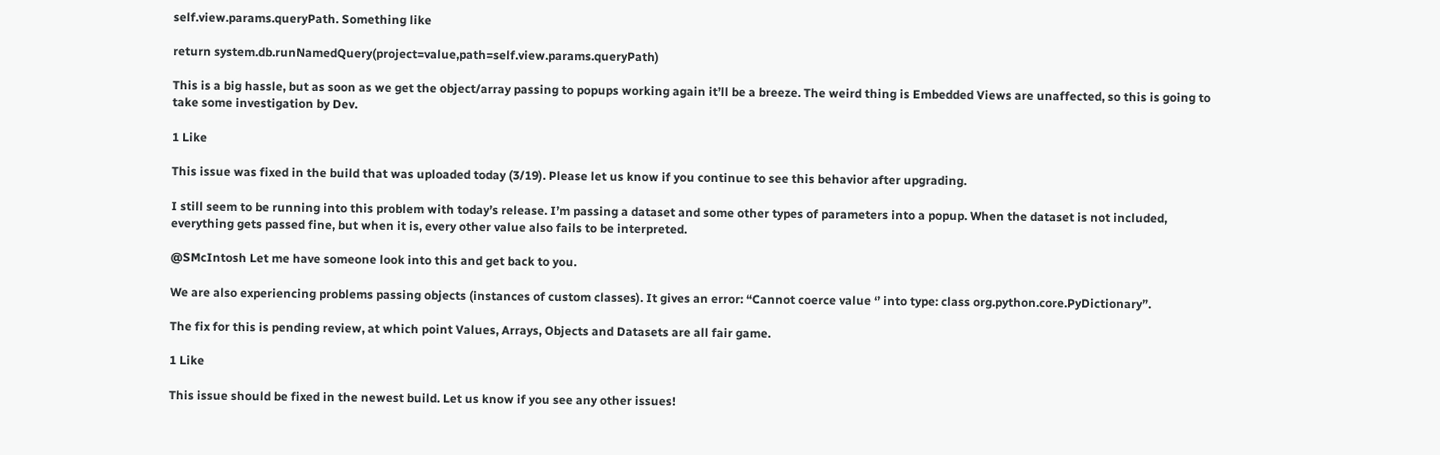self.view.params.queryPath. Something like

return system.db.runNamedQuery(project=value,path=self.view.params.queryPath)

This is a big hassle, but as soon as we get the object/array passing to popups working again it’ll be a breeze. The weird thing is Embedded Views are unaffected, so this is going to take some investigation by Dev.

1 Like

This issue was fixed in the build that was uploaded today (3/19). Please let us know if you continue to see this behavior after upgrading.

I still seem to be running into this problem with today’s release. I’m passing a dataset and some other types of parameters into a popup. When the dataset is not included, everything gets passed fine, but when it is, every other value also fails to be interpreted.

@SMcIntosh Let me have someone look into this and get back to you.

We are also experiencing problems passing objects (instances of custom classes). It gives an error: “Cannot coerce value ‘’ into type: class org.python.core.PyDictionary”.

The fix for this is pending review, at which point Values, Arrays, Objects and Datasets are all fair game.

1 Like

This issue should be fixed in the newest build. Let us know if you see any other issues!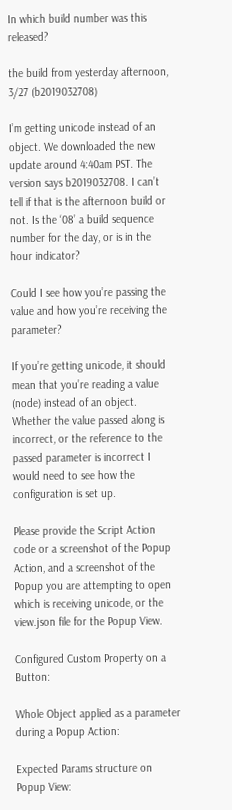In which build number was this released?

the build from yesterday afternoon, 3/27 (b2019032708)

I’m getting unicode instead of an object. We downloaded the new update around 4:40am PST. The version says b2019032708. I can’t tell if that is the afternoon build or not. Is the ‘08’ a build sequence number for the day, or is in the hour indicator?

Could I see how you’re passing the value and how you’re receiving the parameter?

If you’re getting unicode, it should mean that you’re reading a value (node) instead of an object. Whether the value passed along is incorrect, or the reference to the passed parameter is incorrect I would need to see how the configuration is set up.

Please provide the Script Action code or a screenshot of the Popup Action, and a screenshot of the Popup you are attempting to open which is receiving unicode, or the view.json file for the Popup View.

Configured Custom Property on a Button:

Whole Object applied as a parameter during a Popup Action:

Expected Params structure on Popup View: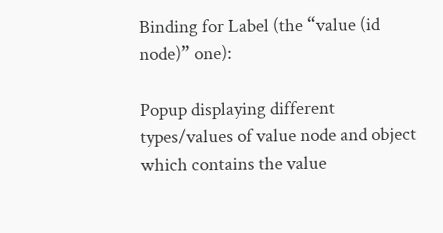Binding for Label (the “value (id node)” one):

Popup displaying different types/values of value node and object which contains the value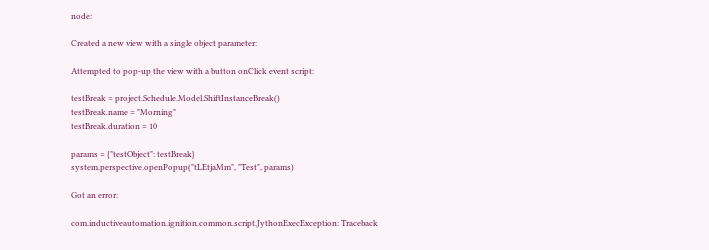node:

Created a new view with a single object parameter:

Attempted to pop-up the view with a button onClick event script:

testBreak = project.Schedule.Model.ShiftInstanceBreak()
testBreak.name = "Morning"
testBreak.duration = 10

params = {"testObject": testBreak}
system.perspective.openPopup("tLEtjaMm", "Test", params)

Got an error:

com.inductiveautomation.ignition.common.script.JythonExecException: Traceback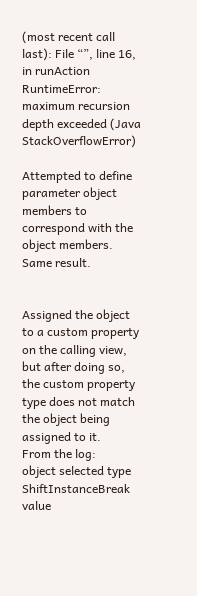(most recent call last): File “”, line 16, in runAction RuntimeError: maximum recursion depth exceeded (Java StackOverflowError)

Attempted to define parameter object members to correspond with the object members. Same result.


Assigned the object to a custom property on the calling view, but after doing so, the custom property type does not match the object being assigned to it.
From the log:
object selected type ShiftInstanceBreak value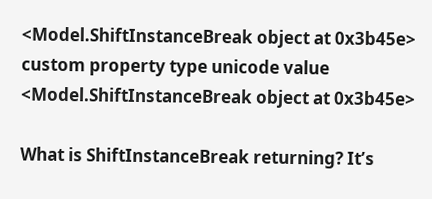<Model.ShiftInstanceBreak object at 0x3b45e>
custom property type unicode value <Model.ShiftInstanceBreak object at 0x3b45e>

What is ShiftInstanceBreak returning? It’s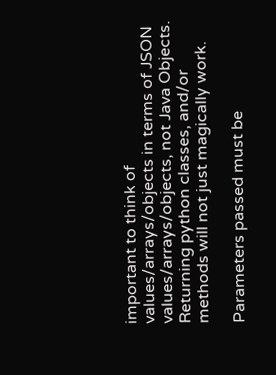important to think of values/arrays/objects in terms of JSON values/arrays/objects, not Java Objects. Returning python classes, and/or methods will not just magically work.

Parameters passed must be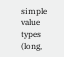simple value types (long,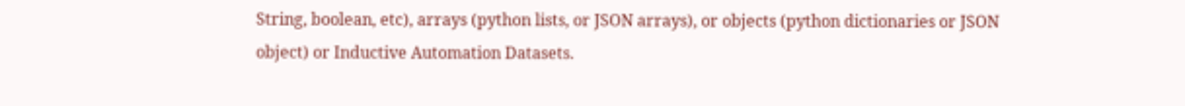String, boolean, etc), arrays (python lists, or JSON arrays), or objects (python dictionaries or JSON object) or Inductive Automation Datasets.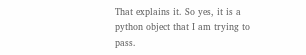That explains it. So yes, it is a python object that I am trying to pass.